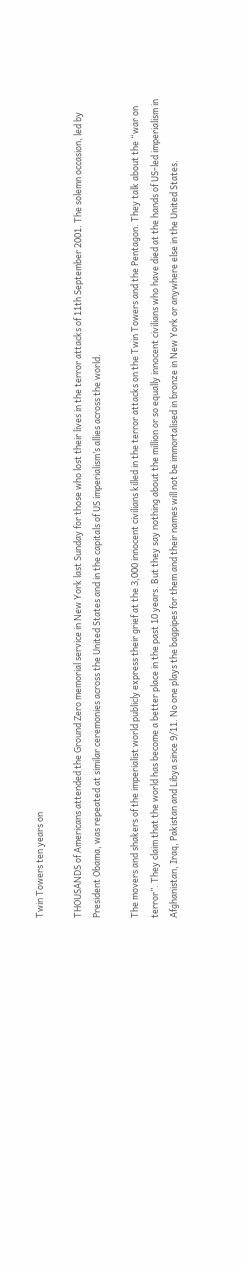Twin Towers ten years on

THOUSANDS of Americans attended the Ground Zero memorial service in New York last Sunday for those who lost their lives in the terror attacks of 11th September 2001. The solemn occasion, led by President Obama, was repeated at similar ceremonies across the United States and in the capitals of US imperialism’s allies across the world.

The movers and shakers of the imperialist world publicly express their grief at the 3,000 innocent civilians killed in the terror attacks on the Twin Towers and the Pentagon. They talk about the “war on terror”. They claim that the world has become a better place in the past 10 years. But they say nothing about the million or so equally innocent civilians who have died at the hands of US-led imperialism in Afghanistan, Iraq, Pakistan and Libya since 9/11. No one plays the bagpipes for them and their names will not be immortalised in bronze in New York or anywhere else in the United States.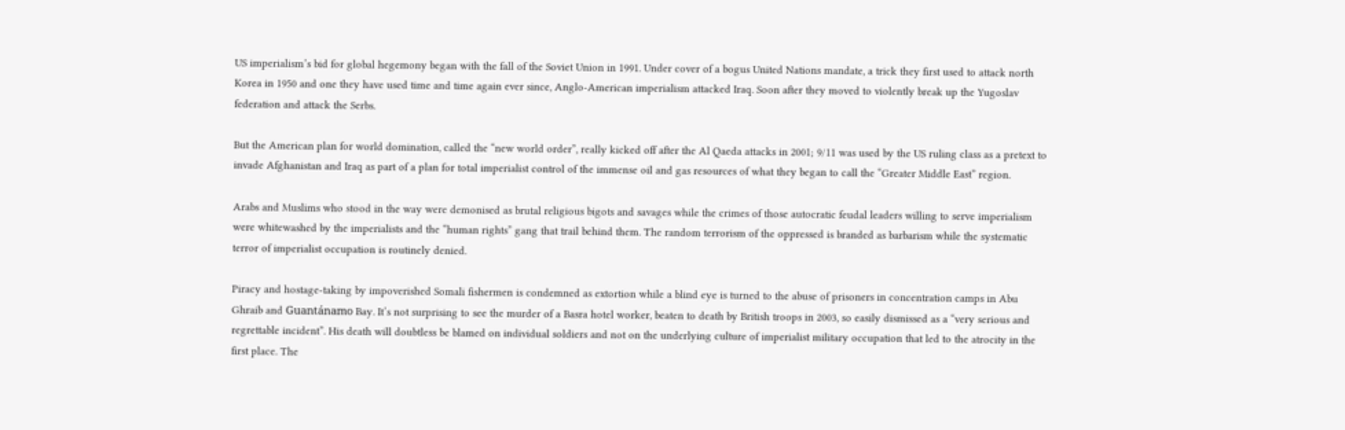US imperialism’s bid for global hegemony began with the fall of the Soviet Union in 1991. Under cover of a bogus United Nations mandate, a trick they first used to attack north Korea in 1950 and one they have used time and time again ever since, Anglo-American imperialism attacked Iraq. Soon after they moved to violently break up the Yugoslav federation and attack the Serbs.

But the American plan for world domination, called the “new world order”, really kicked off after the Al Qaeda attacks in 2001; 9/11 was used by the US ruling class as a pretext to invade Afghanistan and Iraq as part of a plan for total imperialist control of the immense oil and gas resources of what they began to call the “Greater Middle East” region.

Arabs and Muslims who stood in the way were demonised as brutal religious bigots and savages while the crimes of those autocratic feudal leaders willing to serve imperialism were whitewashed by the imperialists and the “human rights” gang that trail behind them. The random terrorism of the oppressed is branded as barbarism while the systematic terror of imperialist occupation is routinely denied.

Piracy and hostage-taking by impoverished Somali fishermen is condemned as extortion while a blind eye is turned to the abuse of prisoners in concentration camps in Abu Ghraib and Guantánamo Bay. It’s not surprising to see the murder of a Basra hotel worker, beaten to death by British troops in 2003, so easily dismissed as a “very serious and regrettable incident”. His death will doubtless be blamed on individual soldiers and not on the underlying culture of imperialist military occupation that led to the atrocity in the first place. The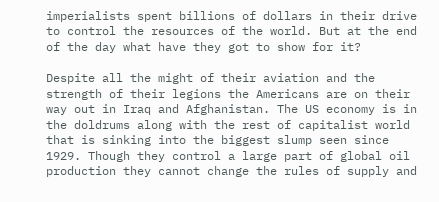imperialists spent billions of dollars in their drive to control the resources of the world. But at the end of the day what have they got to show for it?

Despite all the might of their aviation and the strength of their legions the Americans are on their way out in Iraq and Afghanistan. The US economy is in the doldrums along with the rest of capitalist world that is sinking into the biggest slump seen since 1929. Though they control a large part of global oil production they cannot change the rules of supply and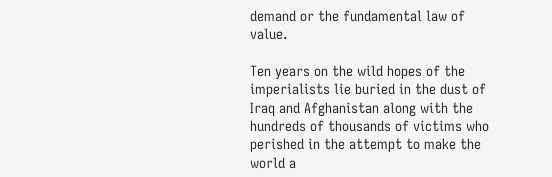demand or the fundamental law of value.

Ten years on the wild hopes of the imperialists lie buried in the dust of Iraq and Afghanistan along with the hundreds of thousands of victims who perished in the attempt to make the world a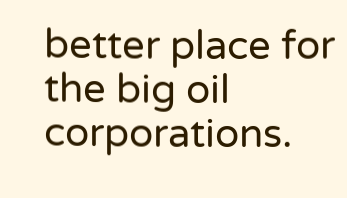better place for the big oil corporations.